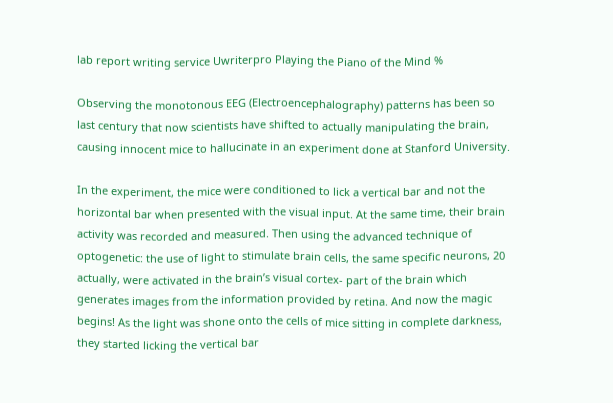lab report writing service Uwriterpro Playing the Piano of the Mind %

Observing the monotonous EEG (Electroencephalography) patterns has been so last century that now scientists have shifted to actually manipulating the brain, causing innocent mice to hallucinate in an experiment done at Stanford University.

In the experiment, the mice were conditioned to lick a vertical bar and not the horizontal bar when presented with the visual input. At the same time, their brain activity was recorded and measured. Then using the advanced technique of optogenetic: the use of light to stimulate brain cells, the same specific neurons, 20 actually, were activated in the brain’s visual cortex- part of the brain which generates images from the information provided by retina. And now the magic begins! As the light was shone onto the cells of mice sitting in complete darkness, they started licking the vertical bar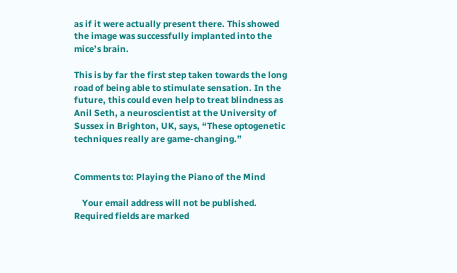as if it were actually present there. This showed the image was successfully implanted into the mice’s brain.

This is by far the first step taken towards the long road of being able to stimulate sensation. In the future, this could even help to treat blindness as Anil Seth, a neuroscientist at the University of Sussex in Brighton, UK, says, “These optogenetic techniques really are game-changing.”


Comments to: Playing the Piano of the Mind

    Your email address will not be published. Required fields are marked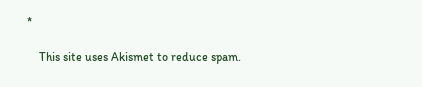*

    This site uses Akismet to reduce spam.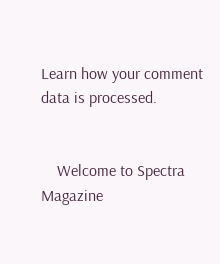Learn how your comment data is processed.


    Welcome to Spectra Magazine